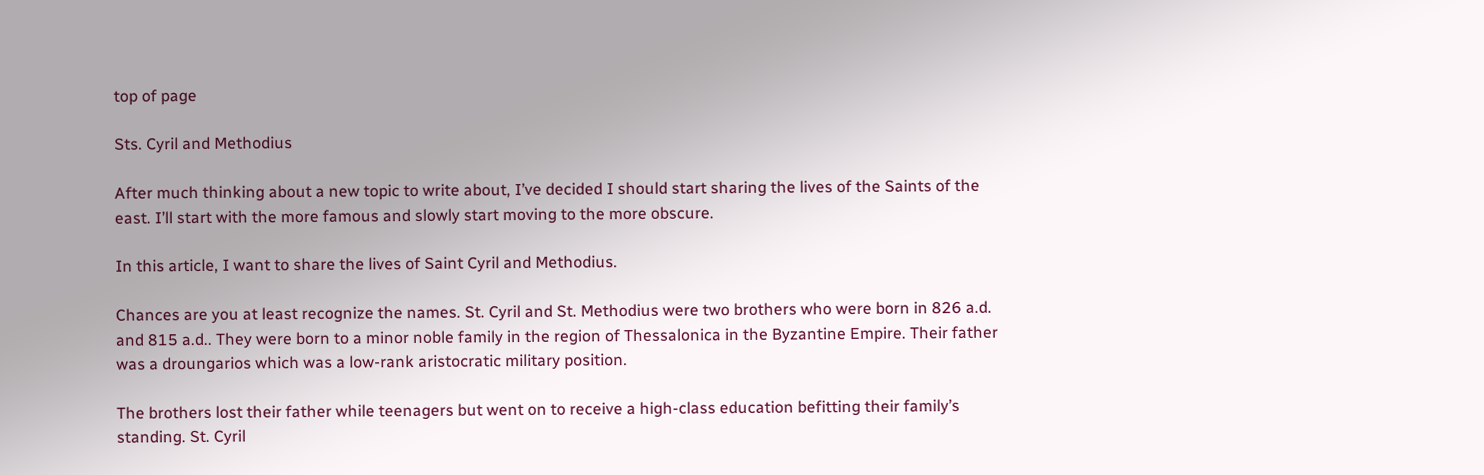top of page

Sts. Cyril and Methodius

After much thinking about a new topic to write about, I’ve decided I should start sharing the lives of the Saints of the east. I’ll start with the more famous and slowly start moving to the more obscure.

In this article, I want to share the lives of Saint Cyril and Methodius.

Chances are you at least recognize the names. St. Cyril and St. Methodius were two brothers who were born in 826 a.d. and 815 a.d.. They were born to a minor noble family in the region of Thessalonica in the Byzantine Empire. Their father was a droungarios which was a low-rank aristocratic military position.

The brothers lost their father while teenagers but went on to receive a high-class education befitting their family’s standing. St. Cyril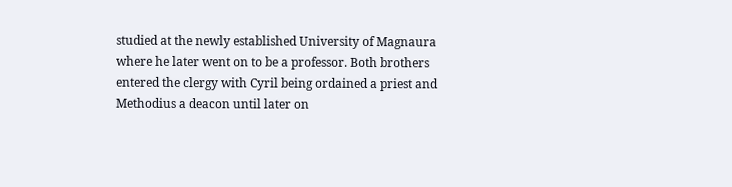studied at the newly established University of Magnaura where he later went on to be a professor. Both brothers entered the clergy with Cyril being ordained a priest and Methodius a deacon until later on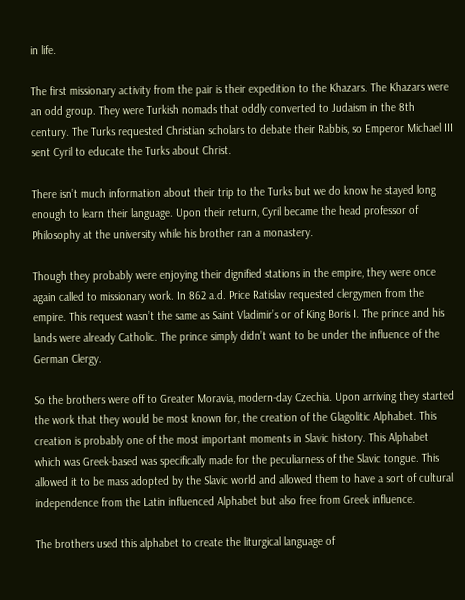in life.

The first missionary activity from the pair is their expedition to the Khazars. The Khazars were an odd group. They were Turkish nomads that oddly converted to Judaism in the 8th century. The Turks requested Christian scholars to debate their Rabbis, so Emperor Michael III sent Cyril to educate the Turks about Christ.

There isn’t much information about their trip to the Turks but we do know he stayed long enough to learn their language. Upon their return, Cyril became the head professor of Philosophy at the university while his brother ran a monastery.

Though they probably were enjoying their dignified stations in the empire, they were once again called to missionary work. In 862 a.d. Price Ratislav requested clergymen from the empire. This request wasn’t the same as Saint Vladimir’s or of King Boris I. The prince and his lands were already Catholic. The prince simply didn’t want to be under the influence of the German Clergy.

So the brothers were off to Greater Moravia, modern-day Czechia. Upon arriving they started the work that they would be most known for, the creation of the Glagolitic Alphabet. This creation is probably one of the most important moments in Slavic history. This Alphabet which was Greek-based was specifically made for the peculiarness of the Slavic tongue. This allowed it to be mass adopted by the Slavic world and allowed them to have a sort of cultural independence from the Latin influenced Alphabet but also free from Greek influence.

The brothers used this alphabet to create the liturgical language of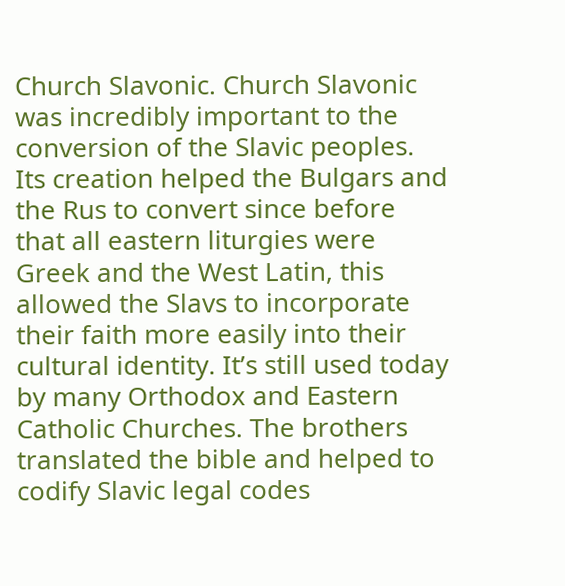Church Slavonic. Church Slavonic was incredibly important to the conversion of the Slavic peoples. Its creation helped the Bulgars and the Rus to convert since before that all eastern liturgies were Greek and the West Latin, this allowed the Slavs to incorporate their faith more easily into their cultural identity. It’s still used today by many Orthodox and Eastern Catholic Churches. The brothers translated the bible and helped to codify Slavic legal codes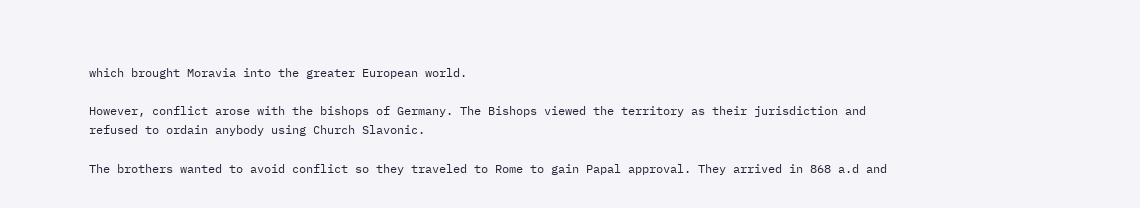which brought Moravia into the greater European world.

However, conflict arose with the bishops of Germany. The Bishops viewed the territory as their jurisdiction and refused to ordain anybody using Church Slavonic.

The brothers wanted to avoid conflict so they traveled to Rome to gain Papal approval. They arrived in 868 a.d and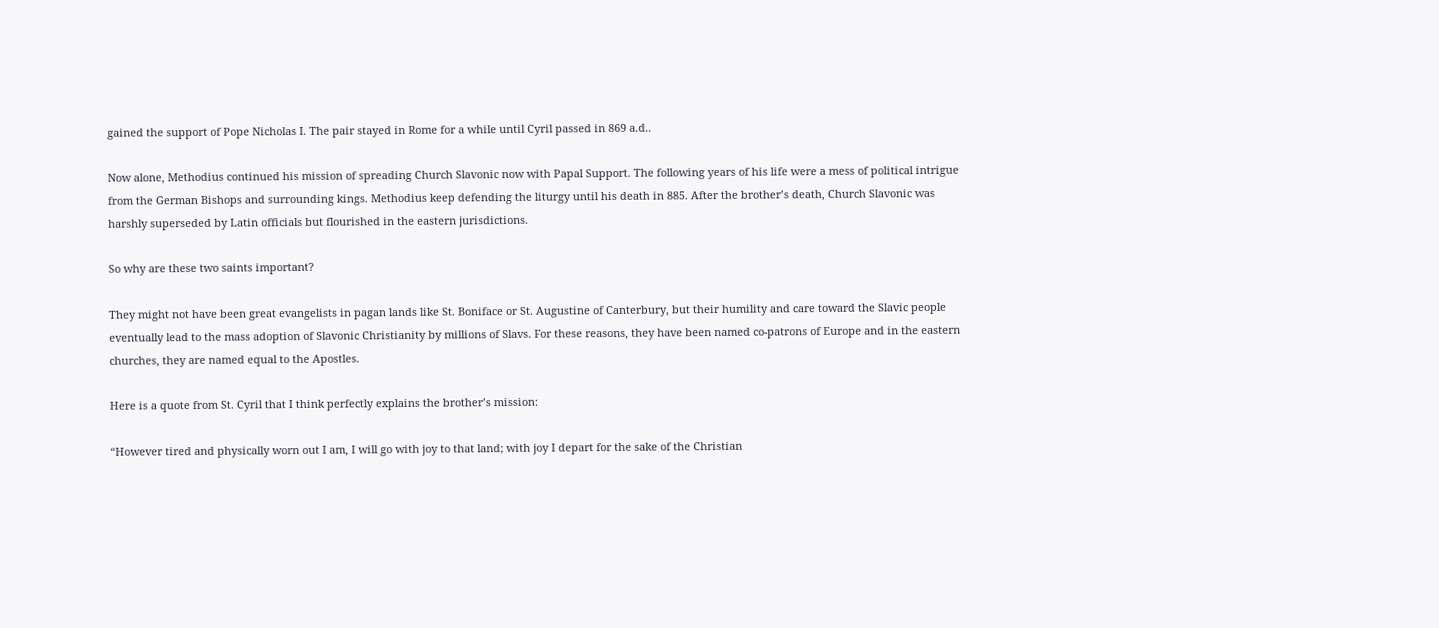gained the support of Pope Nicholas I. The pair stayed in Rome for a while until Cyril passed in 869 a.d..

Now alone, Methodius continued his mission of spreading Church Slavonic now with Papal Support. The following years of his life were a mess of political intrigue from the German Bishops and surrounding kings. Methodius keep defending the liturgy until his death in 885. After the brother’s death, Church Slavonic was harshly superseded by Latin officials but flourished in the eastern jurisdictions.

So why are these two saints important?

They might not have been great evangelists in pagan lands like St. Boniface or St. Augustine of Canterbury, but their humility and care toward the Slavic people eventually lead to the mass adoption of Slavonic Christianity by millions of Slavs. For these reasons, they have been named co-patrons of Europe and in the eastern churches, they are named equal to the Apostles.

Here is a quote from St. Cyril that I think perfectly explains the brother’s mission:

“However tired and physically worn out I am, I will go with joy to that land; with joy I depart for the sake of the Christian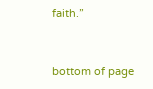faith.”


bottom of page